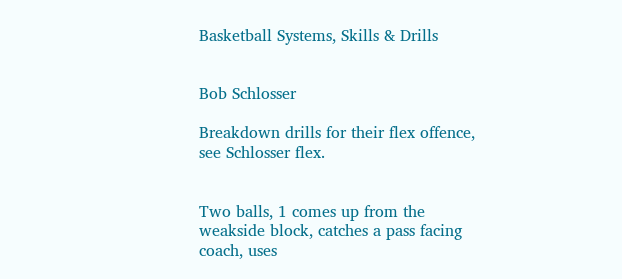Basketball Systems, Skills & Drills


Bob Schlosser

Breakdown drills for their flex offence, see Schlosser flex.


Two balls, 1 comes up from the weakside block, catches a pass facing coach, uses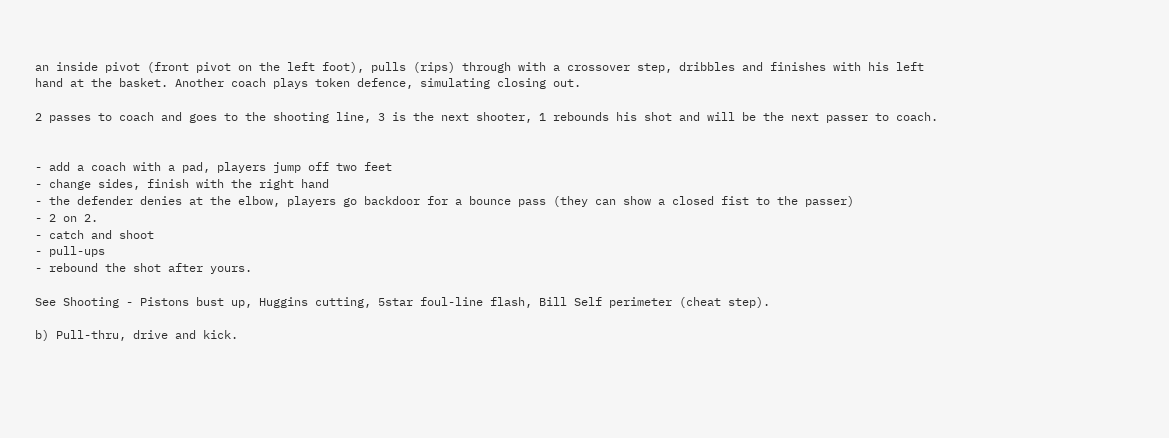an inside pivot (front pivot on the left foot), pulls (rips) through with a crossover step, dribbles and finishes with his left hand at the basket. Another coach plays token defence, simulating closing out.

2 passes to coach and goes to the shooting line, 3 is the next shooter, 1 rebounds his shot and will be the next passer to coach.


- add a coach with a pad, players jump off two feet
- change sides, finish with the right hand
- the defender denies at the elbow, players go backdoor for a bounce pass (they can show a closed fist to the passer)
- 2 on 2.
- catch and shoot
- pull-ups
- rebound the shot after yours.

See Shooting - Pistons bust up, Huggins cutting, 5star foul-line flash, Bill Self perimeter (cheat step).

b) Pull-thru, drive and kick.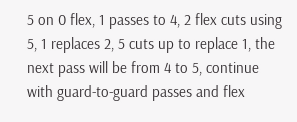5 on 0 flex, 1 passes to 4, 2 flex cuts using 5, 1 replaces 2, 5 cuts up to replace 1, the next pass will be from 4 to 5, continue with guard-to-guard passes and flex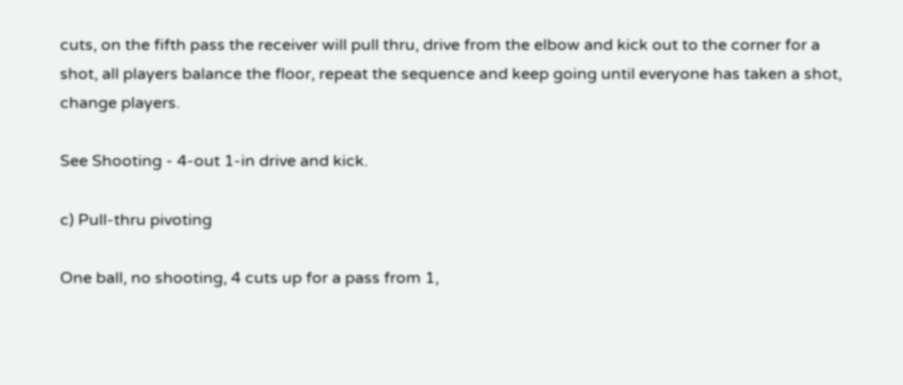cuts, on the fifth pass the receiver will pull thru, drive from the elbow and kick out to the corner for a shot, all players balance the floor, repeat the sequence and keep going until everyone has taken a shot, change players.

See Shooting - 4-out 1-in drive and kick.

c) Pull-thru pivoting

One ball, no shooting, 4 cuts up for a pass from 1,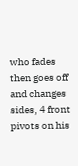who fades then goes off and changes sides, 4 front pivots on his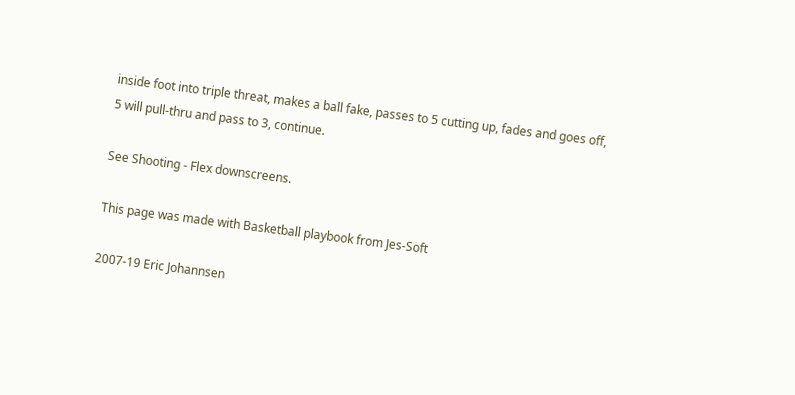inside foot into triple threat, makes a ball fake, passes to 5 cutting up, fades and goes off, 5 will pull-thru and pass to 3, continue.

See Shooting - Flex downscreens.

This page was made with Basketball playbook from Jes-Soft

2007-19 Eric Johannsen